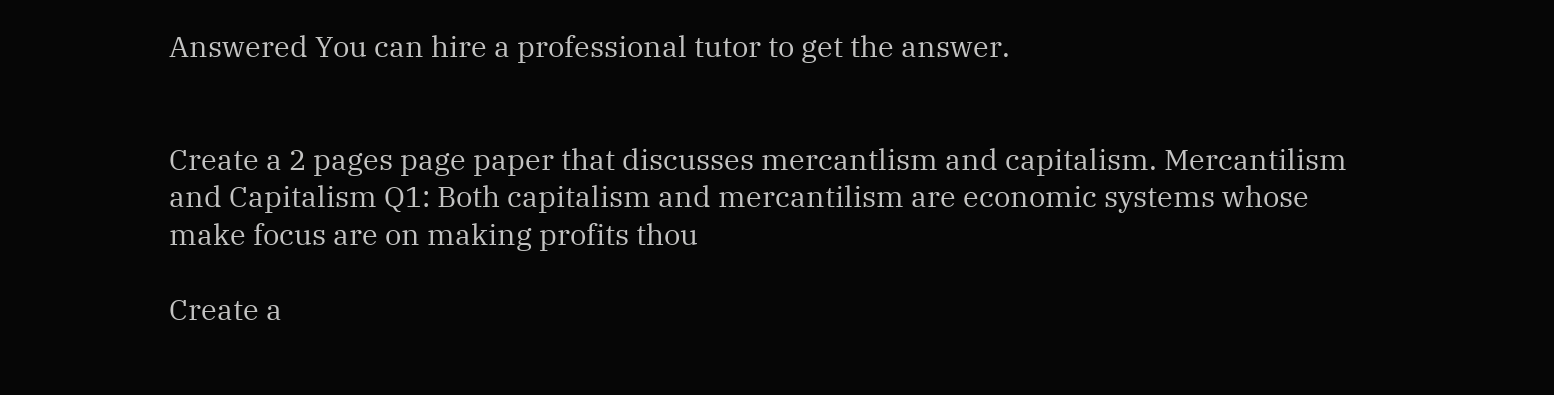Answered You can hire a professional tutor to get the answer.


Create a 2 pages page paper that discusses mercantlism and capitalism. Mercantilism and Capitalism Q1: Both capitalism and mercantilism are economic systems whose make focus are on making profits thou

Create a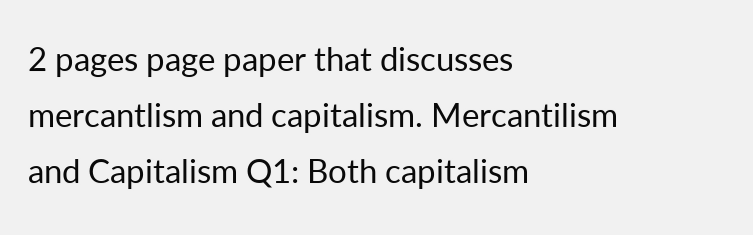2 pages page paper that discusses mercantlism and capitalism. Mercantilism and Capitalism Q1: Both capitalism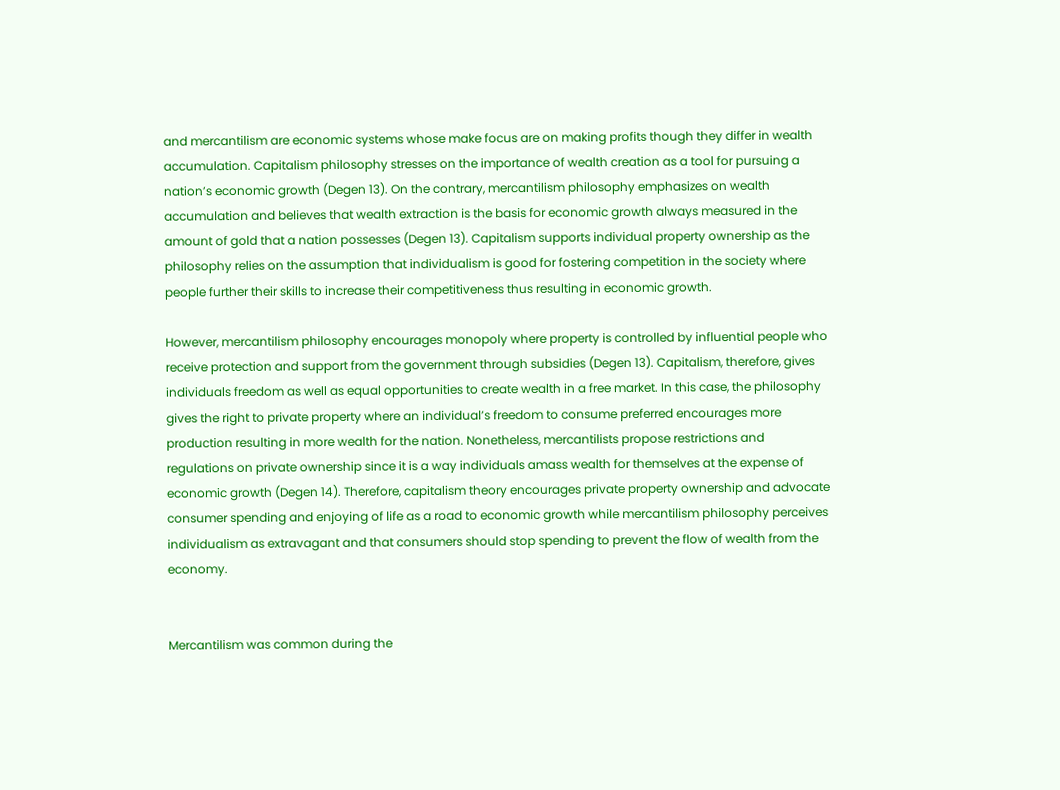and mercantilism are economic systems whose make focus are on making profits though they differ in wealth accumulation. Capitalism philosophy stresses on the importance of wealth creation as a tool for pursuing a nation’s economic growth (Degen 13). On the contrary, mercantilism philosophy emphasizes on wealth accumulation and believes that wealth extraction is the basis for economic growth always measured in the amount of gold that a nation possesses (Degen 13). Capitalism supports individual property ownership as the philosophy relies on the assumption that individualism is good for fostering competition in the society where people further their skills to increase their competitiveness thus resulting in economic growth.

However, mercantilism philosophy encourages monopoly where property is controlled by influential people who receive protection and support from the government through subsidies (Degen 13). Capitalism, therefore, gives individuals freedom as well as equal opportunities to create wealth in a free market. In this case, the philosophy gives the right to private property where an individual’s freedom to consume preferred encourages more production resulting in more wealth for the nation. Nonetheless, mercantilists propose restrictions and regulations on private ownership since it is a way individuals amass wealth for themselves at the expense of economic growth (Degen 14). Therefore, capitalism theory encourages private property ownership and advocate consumer spending and enjoying of life as a road to economic growth while mercantilism philosophy perceives individualism as extravagant and that consumers should stop spending to prevent the flow of wealth from the economy.


Mercantilism was common during the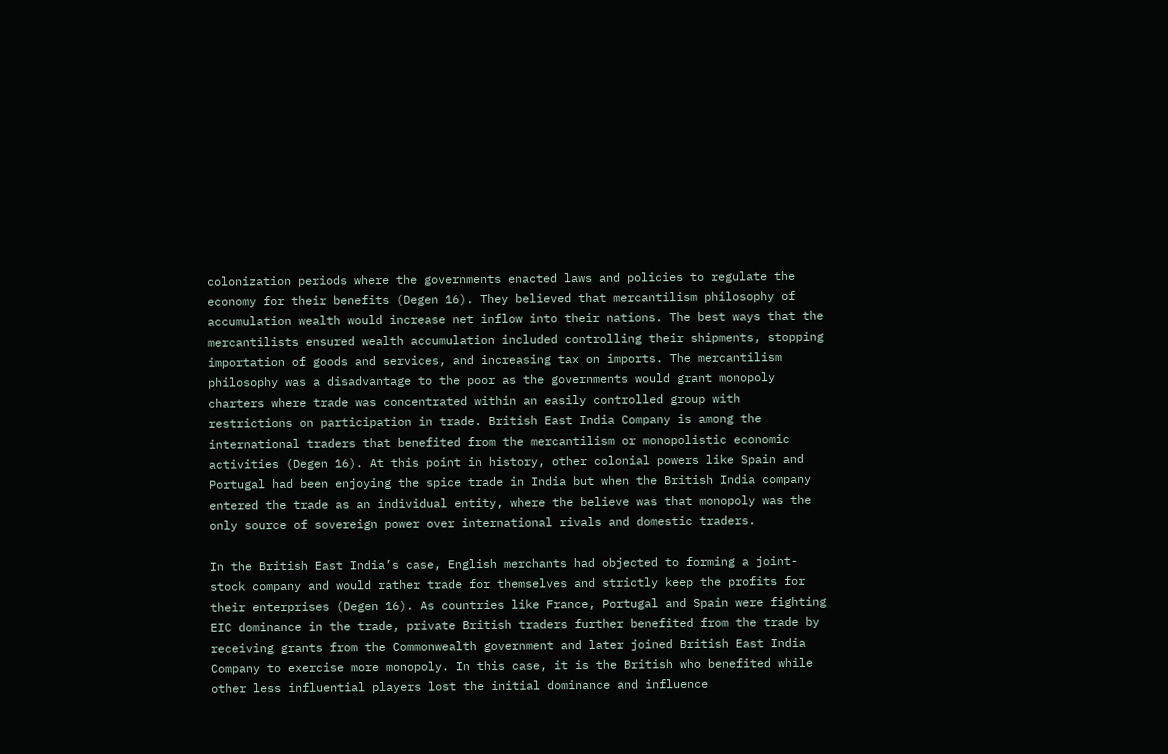colonization periods where the governments enacted laws and policies to regulate the economy for their benefits (Degen 16). They believed that mercantilism philosophy of accumulation wealth would increase net inflow into their nations. The best ways that the mercantilists ensured wealth accumulation included controlling their shipments, stopping importation of goods and services, and increasing tax on imports. The mercantilism philosophy was a disadvantage to the poor as the governments would grant monopoly charters where trade was concentrated within an easily controlled group with restrictions on participation in trade. British East India Company is among the international traders that benefited from the mercantilism or monopolistic economic activities (Degen 16). At this point in history, other colonial powers like Spain and Portugal had been enjoying the spice trade in India but when the British India company entered the trade as an individual entity, where the believe was that monopoly was the only source of sovereign power over international rivals and domestic traders.

In the British East India’s case, English merchants had objected to forming a joint-stock company and would rather trade for themselves and strictly keep the profits for their enterprises (Degen 16). As countries like France, Portugal and Spain were fighting EIC dominance in the trade, private British traders further benefited from the trade by receiving grants from the Commonwealth government and later joined British East India Company to exercise more monopoly. In this case, it is the British who benefited while other less influential players lost the initial dominance and influence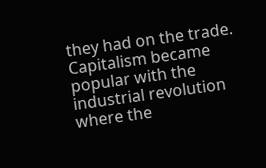they had on the trade. Capitalism became popular with the industrial revolution where the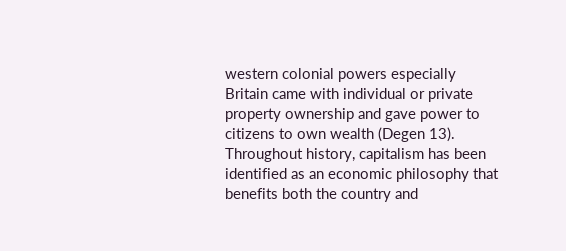western colonial powers especially Britain came with individual or private property ownership and gave power to citizens to own wealth (Degen 13). Throughout history, capitalism has been identified as an economic philosophy that benefits both the country and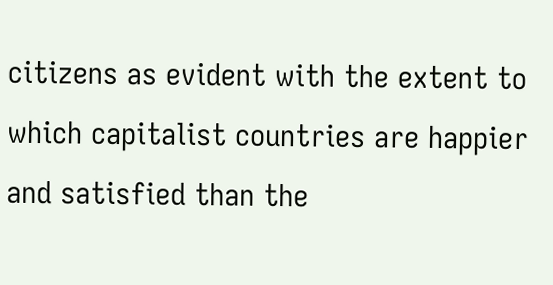citizens as evident with the extent to which capitalist countries are happier and satisfied than the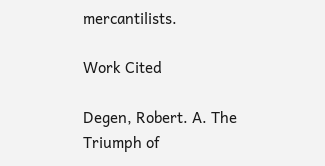mercantilists.

Work Cited

Degen, Robert. A. The Triumph of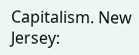Capitalism. New Jersey: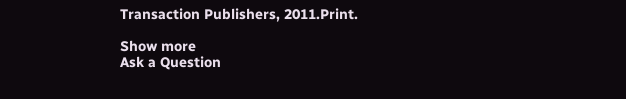Transaction Publishers, 2011.Print.

Show more
Ask a Question